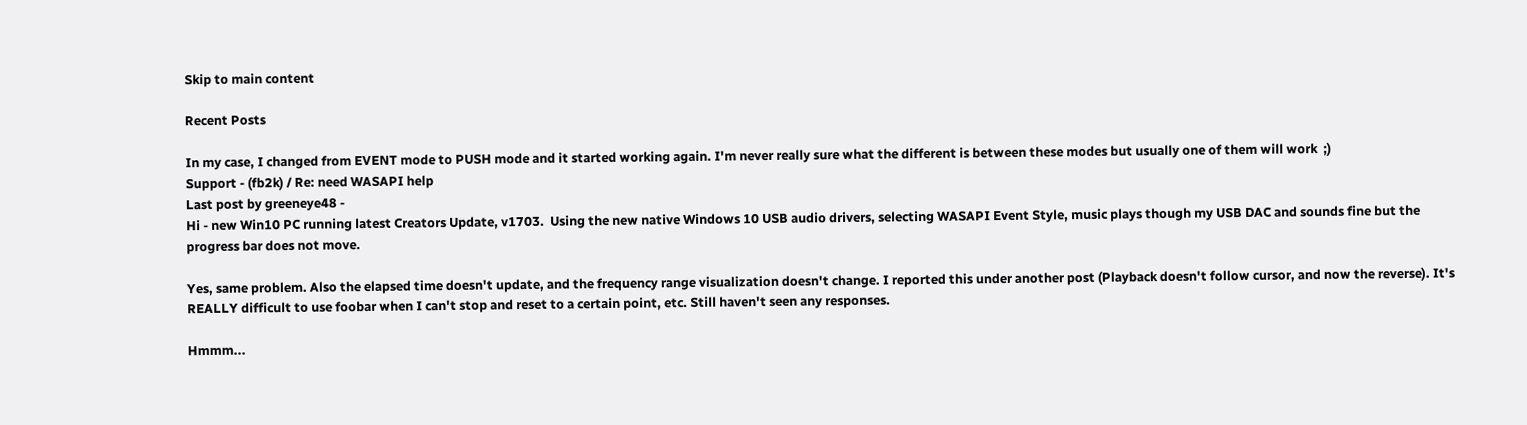Skip to main content

Recent Posts

In my case, I changed from EVENT mode to PUSH mode and it started working again. I'm never really sure what the different is between these modes but usually one of them will work  ;)
Support - (fb2k) / Re: need WASAPI help
Last post by greeneye48 -
Hi - new Win10 PC running latest Creators Update, v1703.  Using the new native Windows 10 USB audio drivers, selecting WASAPI Event Style, music plays though my USB DAC and sounds fine but the progress bar does not move.

Yes, same problem. Also the elapsed time doesn't update, and the frequency range visualization doesn't change. I reported this under another post (Playback doesn't follow cursor, and now the reverse). It's REALLY difficult to use foobar when I can't stop and reset to a certain point, etc. Still haven't seen any responses.

Hmmm...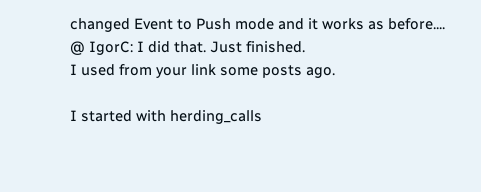changed Event to Push mode and it works as before....
@ IgorC: I did that. Just finished.
I used from your link some posts ago.

I started with herding_calls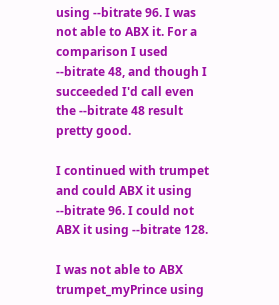using --bitrate 96. I was not able to ABX it. For a comparison I used --bitrate 48, and though I succeeded I'd call even the --bitrate 48 result pretty good.

I continued with trumpet and could ABX it using --bitrate 96. I could not ABX it using --bitrate 128.

I was not able to ABX trumpet_myPrince using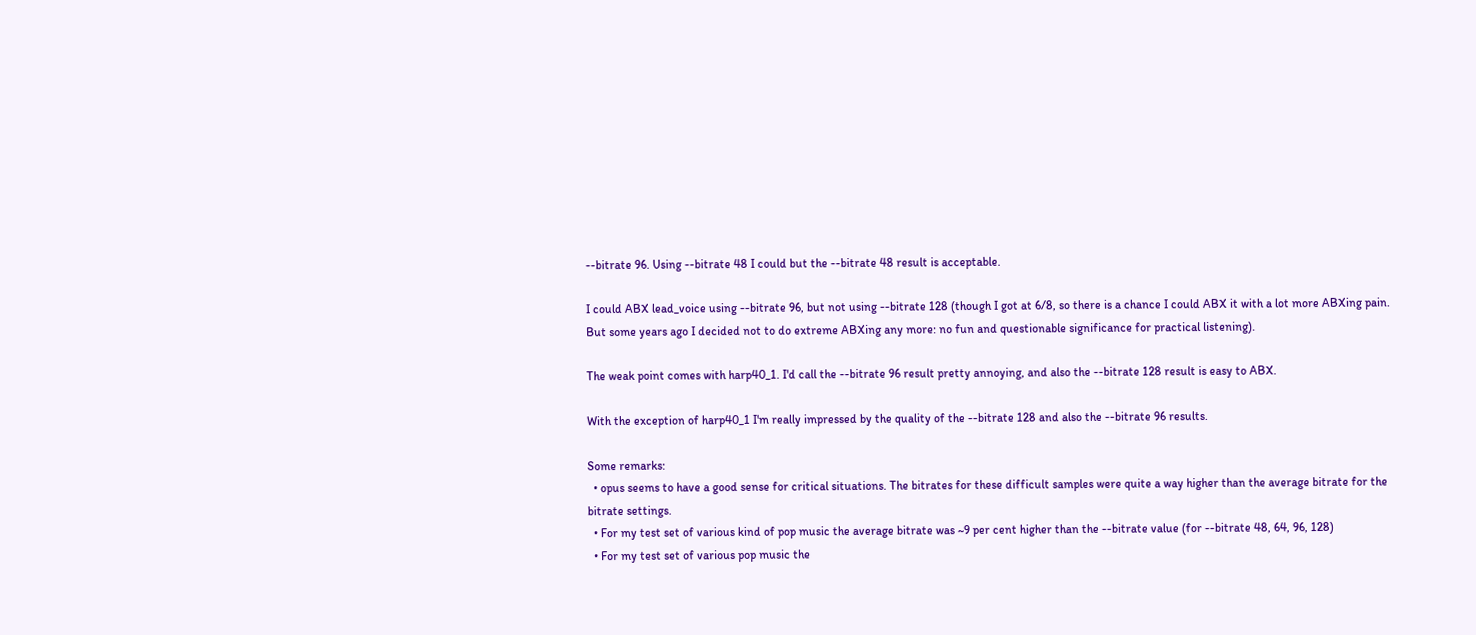--bitrate 96. Using --bitrate 48 I could but the --bitrate 48 result is acceptable.

I could ABX lead_voice using --bitrate 96, but not using --bitrate 128 (though I got at 6/8, so there is a chance I could ABX it with a lot more ABXing pain. But some years ago I decided not to do extreme ABXing any more: no fun and questionable significance for practical listening).

The weak point comes with harp40_1. I'd call the --bitrate 96 result pretty annoying, and also the --bitrate 128 result is easy to ABX.

With the exception of harp40_1 I'm really impressed by the quality of the --bitrate 128 and also the --bitrate 96 results.

Some remarks:
  • opus seems to have a good sense for critical situations. The bitrates for these difficult samples were quite a way higher than the average bitrate for the bitrate settings.
  • For my test set of various kind of pop music the average bitrate was ~9 per cent higher than the --bitrate value (for --bitrate 48, 64, 96, 128)
  • For my test set of various pop music the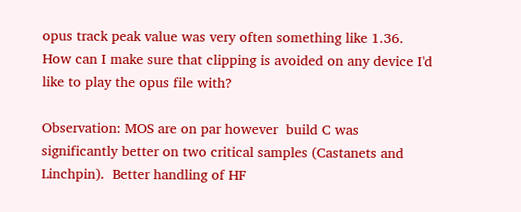opus track peak value was very often something like 1.36. How can I make sure that clipping is avoided on any device I'd like to play the opus file with?

Observation: MOS are on par however  build C was significantly better on two critical samples (Castanets and Linchpin).  Better handling of HF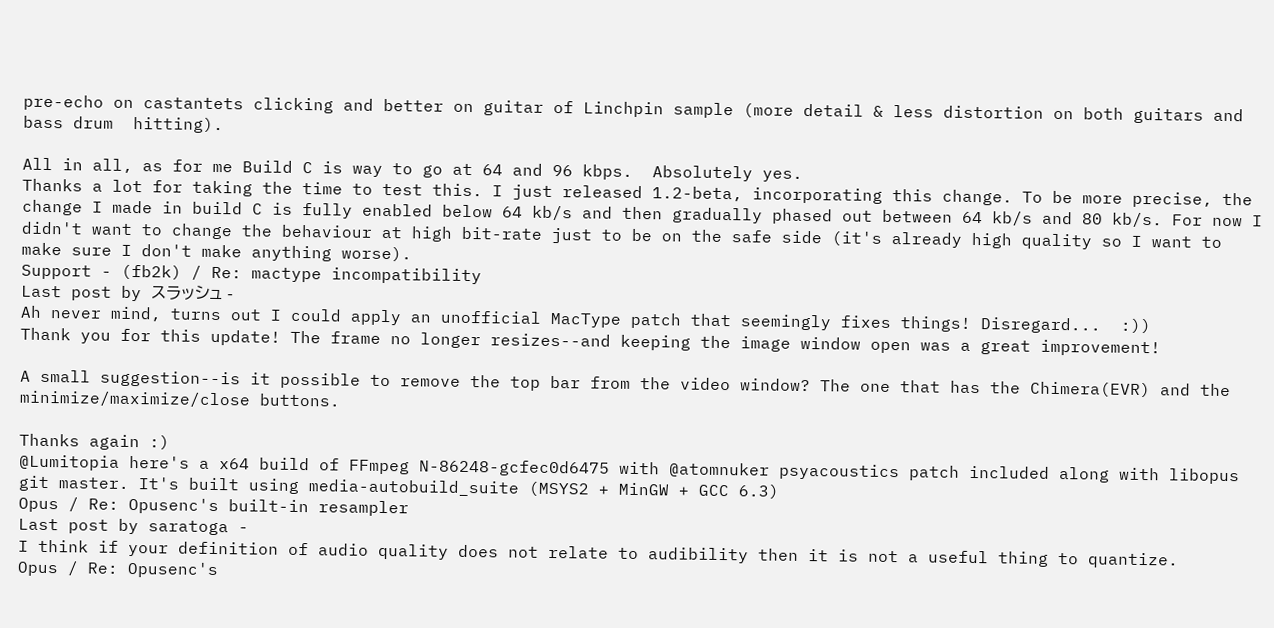pre-echo on castantets clicking and better on guitar of Linchpin sample (more detail & less distortion on both guitars and bass drum  hitting).

All in all, as for me Build C is way to go at 64 and 96 kbps.  Absolutely yes.
Thanks a lot for taking the time to test this. I just released 1.2-beta, incorporating this change. To be more precise, the change I made in build C is fully enabled below 64 kb/s and then gradually phased out between 64 kb/s and 80 kb/s. For now I didn't want to change the behaviour at high bit-rate just to be on the safe side (it's already high quality so I want to make sure I don't make anything worse).
Support - (fb2k) / Re: mactype incompatibility
Last post by スラッシュ -
Ah never mind, turns out I could apply an unofficial MacType patch that seemingly fixes things! Disregard...  :))
Thank you for this update! The frame no longer resizes--and keeping the image window open was a great improvement!

A small suggestion--is it possible to remove the top bar from the video window? The one that has the Chimera(EVR) and the minimize/maximize/close buttons.

Thanks again :)
@Lumitopia here's a x64 build of FFmpeg N-86248-gcfec0d6475 with @atomnuker psyacoustics patch included along with libopus git master. It's built using media-autobuild_suite (MSYS2 + MinGW + GCC 6.3)
Opus / Re: Opusenc's built-in resampler
Last post by saratoga -
I think if your definition of audio quality does not relate to audibility then it is not a useful thing to quantize.
Opus / Re: Opusenc's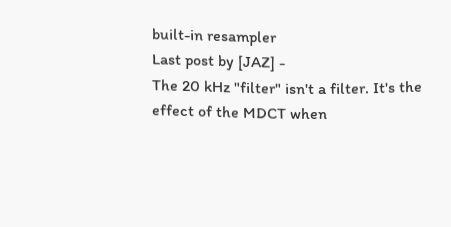built-in resampler
Last post by [JAZ] -
The 20 kHz "filter" isn't a filter. It's the effect of the MDCT when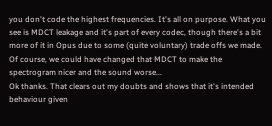you don't code the highest frequencies. It's all on purpose. What you see is MDCT leakage and it's part of every codec, though there's a bit more of it in Opus due to some (quite voluntary) trade offs we made. Of course, we could have changed that MDCT to make the spectrogram nicer and the sound worse...
Ok thanks. That clears out my doubts and shows that it's intended behaviour given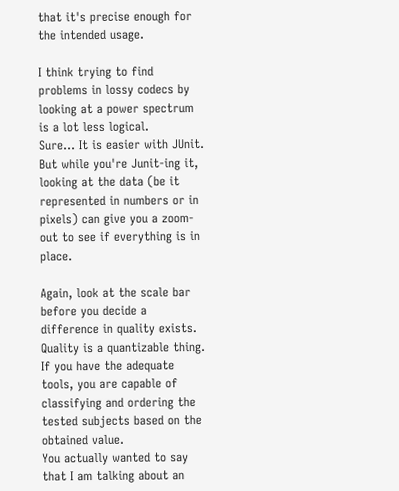that it's precise enough for the intended usage.

I think trying to find problems in lossy codecs by looking at a power spectrum is a lot less logical.
Sure... It is easier with JUnit.
But while you're Junit-ing it, looking at the data (be it represented in numbers or in pixels) can give you a zoom-out to see if everything is in place.

Again, look at the scale bar before you decide a difference in quality exists.
Quality is a quantizable thing. If you have the adequate tools, you are capable of classifying and ordering the tested subjects based on the obtained value.
You actually wanted to say that I am talking about an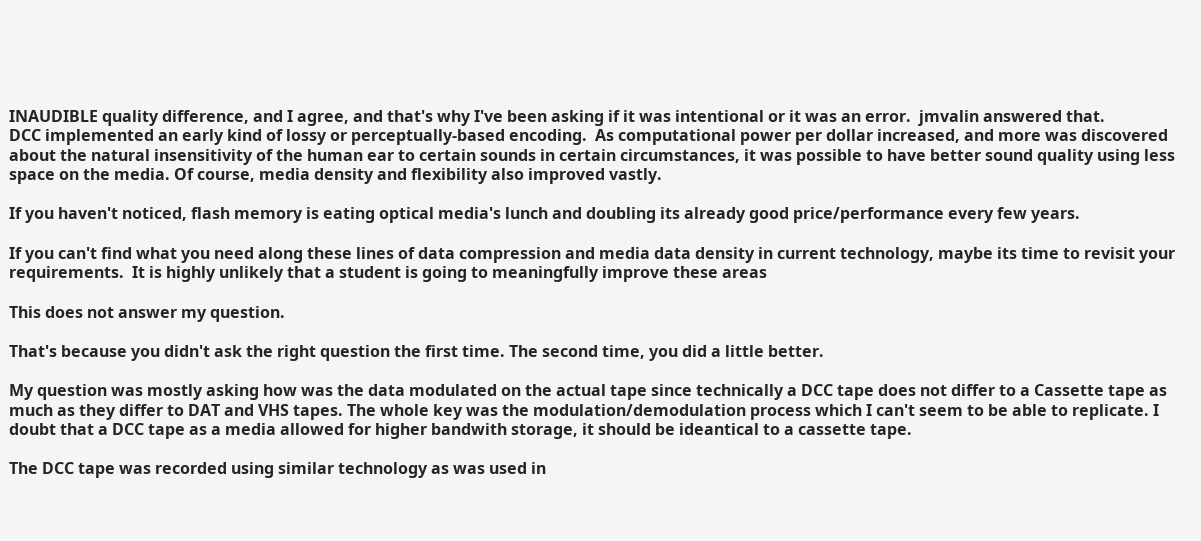INAUDIBLE quality difference, and I agree, and that's why I've been asking if it was intentional or it was an error.  jmvalin answered that.
DCC implemented an early kind of lossy or perceptually-based encoding.  As computational power per dollar increased, and more was discovered about the natural insensitivity of the human ear to certain sounds in certain circumstances, it was possible to have better sound quality using less space on the media. Of course, media density and flexibility also improved vastly.

If you haven't noticed, flash memory is eating optical media's lunch and doubling its already good price/performance every few years.

If you can't find what you need along these lines of data compression and media data density in current technology, maybe its time to revisit your requirements.  It is highly unlikely that a student is going to meaningfully improve these areas

This does not answer my question.

That's because you didn't ask the right question the first time. The second time, you did a little better.

My question was mostly asking how was the data modulated on the actual tape since technically a DCC tape does not differ to a Cassette tape as much as they differ to DAT and VHS tapes. The whole key was the modulation/demodulation process which I can't seem to be able to replicate. I doubt that a DCC tape as a media allowed for higher bandwith storage, it should be ideantical to a cassette tape.

The DCC tape was recorded using similar technology as was used in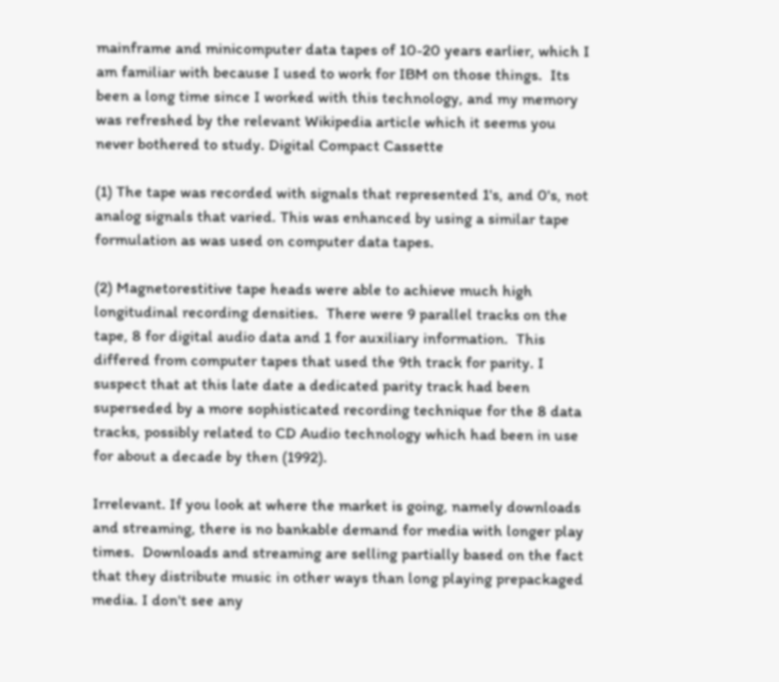mainframe and minicomputer data tapes of 10-20 years earlier, which I am familiar with because I used to work for IBM on those things.  Its been a long time since I worked with this technology, and my memory was refreshed by the relevant Wikipedia article which it seems you never bothered to study. Digital Compact Cassette

(1) The tape was recorded with signals that represented 1's, and 0's, not analog signals that varied. This was enhanced by using a similar tape formulation as was used on computer data tapes.

(2) Magnetorestitive tape heads were able to achieve much high longitudinal recording densities.  There were 9 parallel tracks on the tape, 8 for digital audio data and 1 for auxiliary information.  This differed from computer tapes that used the 9th track for parity. I suspect that at this late date a dedicated parity track had been superseded by a more sophisticated recording technique for the 8 data tracks, possibly related to CD Audio technology which had been in use for about a decade by then (1992).

Irrelevant. If you look at where the market is going, namely downloads and streaming, there is no bankable demand for media with longer play times.  Downloads and streaming are selling partially based on the fact that they distribute music in other ways than long playing prepackaged media. I don't see any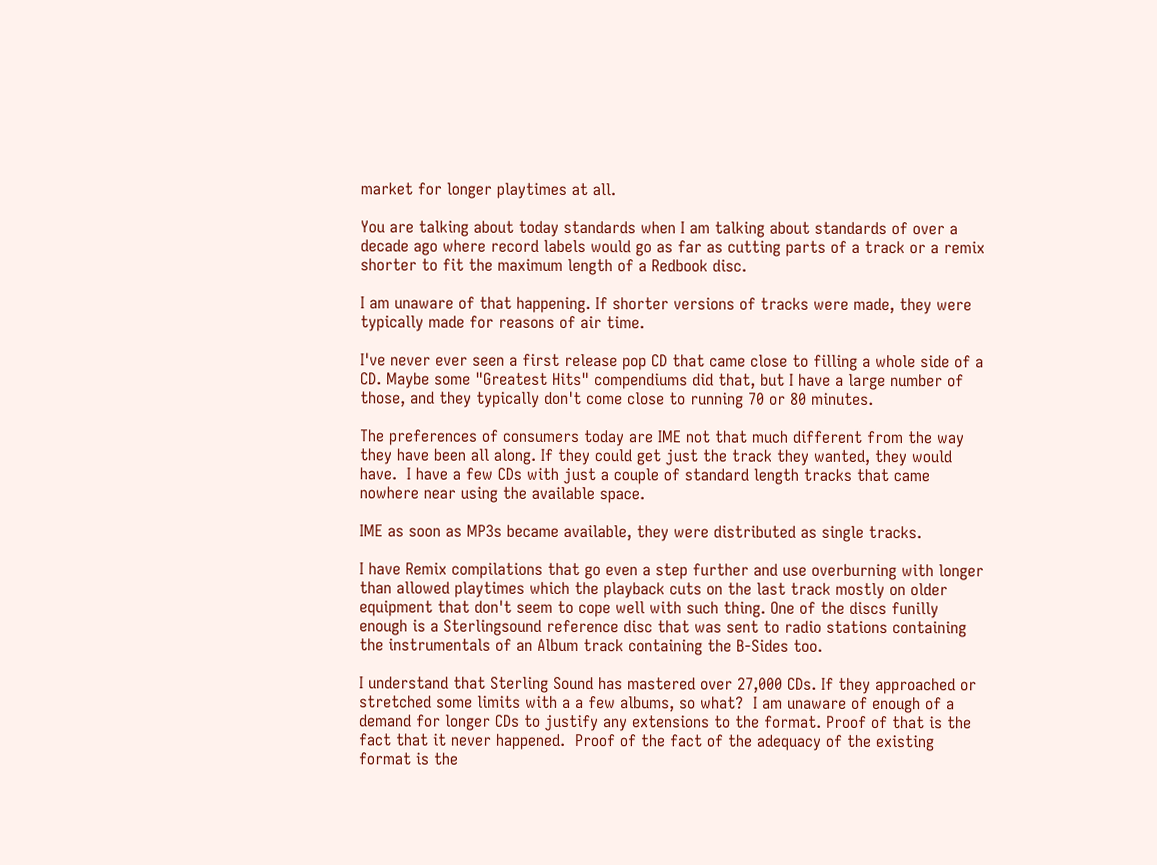market for longer playtimes at all.

You are talking about today standards when I am talking about standards of over a decade ago where record labels would go as far as cutting parts of a track or a remix shorter to fit the maximum length of a Redbook disc.

I am unaware of that happening. If shorter versions of tracks were made, they were typically made for reasons of air time.

I've never ever seen a first release pop CD that came close to filling a whole side of a CD. Maybe some "Greatest Hits" compendiums did that, but I have a large number of those, and they typically don't come close to running 70 or 80 minutes.

The preferences of consumers today are IME not that much different from the way they have been all along. If they could get just the track they wanted, they would have.  I have a few CDs with just a couple of standard length tracks that came nowhere near using the available space.

IME as soon as MP3s became available, they were distributed as single tracks.

I have Remix compilations that go even a step further and use overburning with longer than allowed playtimes which the playback cuts on the last track mostly on older equipment that don't seem to cope well with such thing. One of the discs funilly enough is a Sterlingsound reference disc that was sent to radio stations containing the instrumentals of an Album track containing the B-Sides too.

I understand that Sterling Sound has mastered over 27,000 CDs. If they approached or stretched some limits with a a few albums, so what?  I am unaware of enough of a demand for longer CDs to justify any extensions to the format. Proof of that is the fact that it never happened.  Proof of the fact of the adequacy of the existing format is the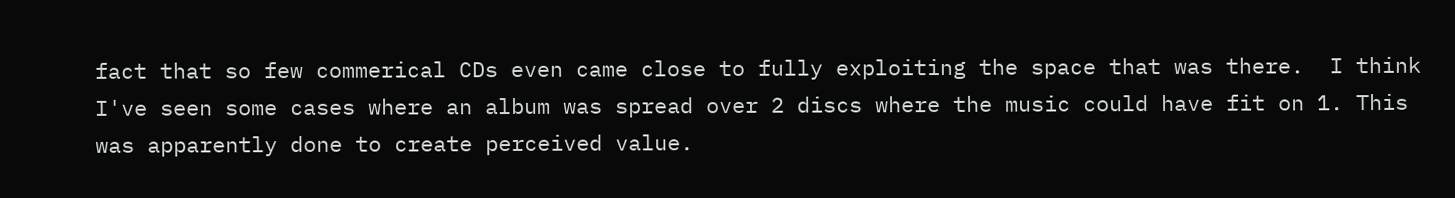fact that so few commerical CDs even came close to fully exploiting the space that was there.  I think I've seen some cases where an album was spread over 2 discs where the music could have fit on 1. This was apparently done to create perceived value.